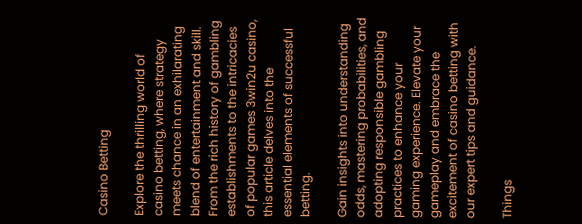Casino Betting

Explore the thrilling world of casino betting, where strategy meets chance in an exhilarating blend of entertainment and skill. From the rich history of gambling establishments to the intricacies of popular games 3win2u casino, this article delves into the essential elements of successful betting.

Gain insights into understanding odds, mastering probabilities, and adopting responsible gambling practices to enhance your gaming experience. Elevate your gameplay and embrace the excitement of casino betting with our expert tips and guidance.

Things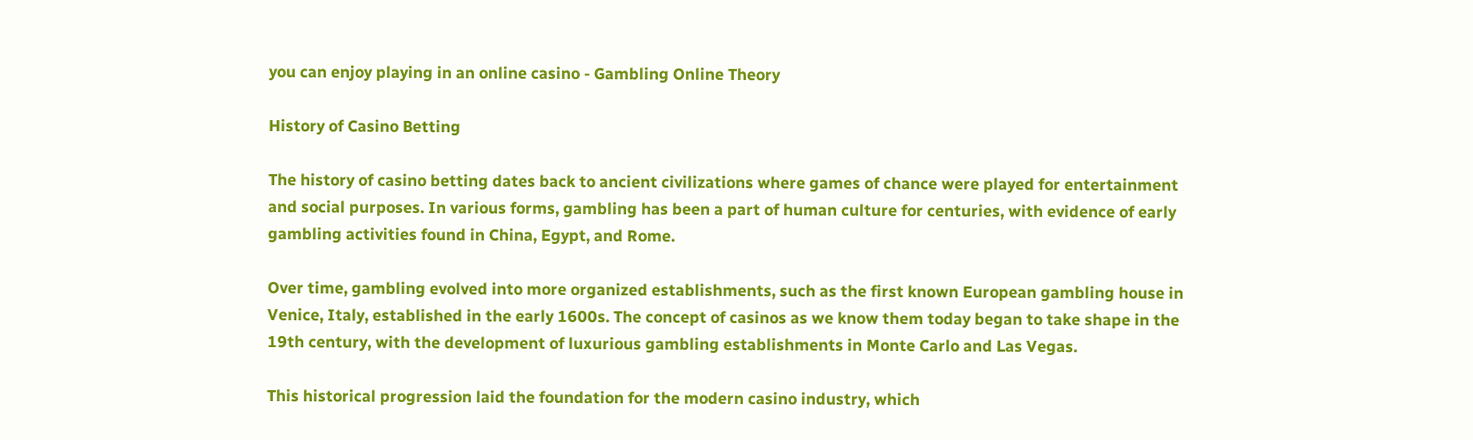you can enjoy playing in an online casino - Gambling Online Theory

History of Casino Betting

The history of casino betting dates back to ancient civilizations where games of chance were played for entertainment and social purposes. In various forms, gambling has been a part of human culture for centuries, with evidence of early gambling activities found in China, Egypt, and Rome.

Over time, gambling evolved into more organized establishments, such as the first known European gambling house in Venice, Italy, established in the early 1600s. The concept of casinos as we know them today began to take shape in the 19th century, with the development of luxurious gambling establishments in Monte Carlo and Las Vegas.

This historical progression laid the foundation for the modern casino industry, which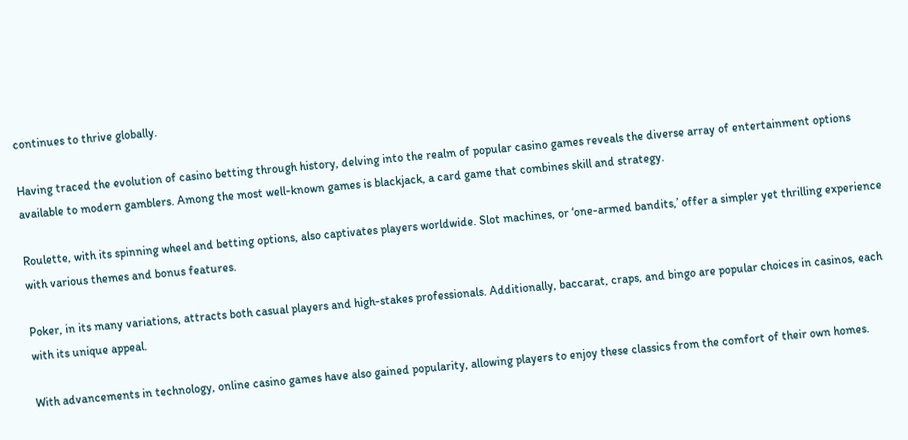continues to thrive globally.

Having traced the evolution of casino betting through history, delving into the realm of popular casino games reveals the diverse array of entertainment options available to modern gamblers. Among the most well-known games is blackjack, a card game that combines skill and strategy.

Roulette, with its spinning wheel and betting options, also captivates players worldwide. Slot machines, or ‘one-armed bandits,’ offer a simpler yet thrilling experience with various themes and bonus features.

Poker, in its many variations, attracts both casual players and high-stakes professionals. Additionally, baccarat, craps, and bingo are popular choices in casinos, each with its unique appeal.

With advancements in technology, online casino games have also gained popularity, allowing players to enjoy these classics from the comfort of their own homes.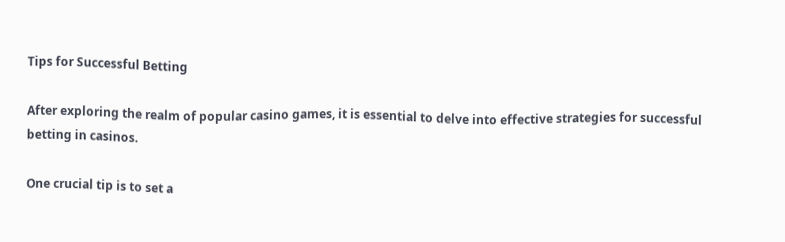Tips for Successful Betting

After exploring the realm of popular casino games, it is essential to delve into effective strategies for successful betting in casinos.

One crucial tip is to set a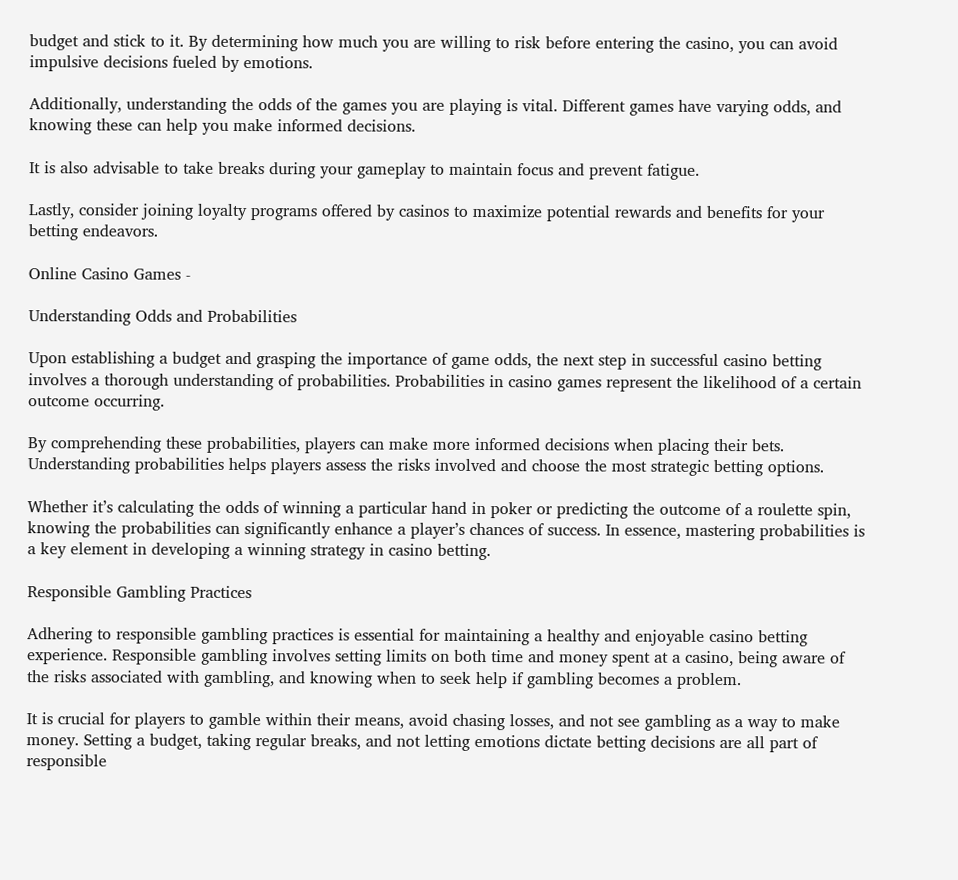budget and stick to it. By determining how much you are willing to risk before entering the casino, you can avoid impulsive decisions fueled by emotions.

Additionally, understanding the odds of the games you are playing is vital. Different games have varying odds, and knowing these can help you make informed decisions.

It is also advisable to take breaks during your gameplay to maintain focus and prevent fatigue.

Lastly, consider joining loyalty programs offered by casinos to maximize potential rewards and benefits for your betting endeavors.

Online Casino Games -

Understanding Odds and Probabilities

Upon establishing a budget and grasping the importance of game odds, the next step in successful casino betting involves a thorough understanding of probabilities. Probabilities in casino games represent the likelihood of a certain outcome occurring.

By comprehending these probabilities, players can make more informed decisions when placing their bets. Understanding probabilities helps players assess the risks involved and choose the most strategic betting options.

Whether it’s calculating the odds of winning a particular hand in poker or predicting the outcome of a roulette spin, knowing the probabilities can significantly enhance a player’s chances of success. In essence, mastering probabilities is a key element in developing a winning strategy in casino betting.

Responsible Gambling Practices

Adhering to responsible gambling practices is essential for maintaining a healthy and enjoyable casino betting experience. Responsible gambling involves setting limits on both time and money spent at a casino, being aware of the risks associated with gambling, and knowing when to seek help if gambling becomes a problem.

It is crucial for players to gamble within their means, avoid chasing losses, and not see gambling as a way to make money. Setting a budget, taking regular breaks, and not letting emotions dictate betting decisions are all part of responsible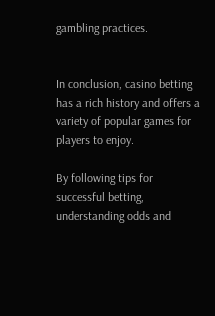gambling practices.


In conclusion, casino betting has a rich history and offers a variety of popular games for players to enjoy.

By following tips for successful betting, understanding odds and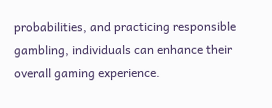probabilities, and practicing responsible gambling, individuals can enhance their overall gaming experience.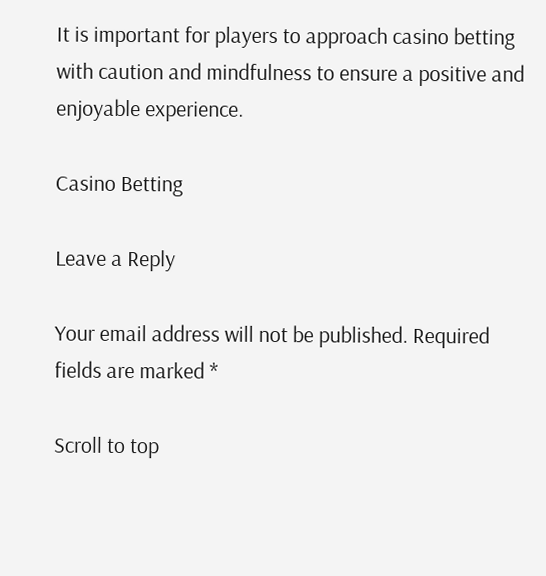It is important for players to approach casino betting with caution and mindfulness to ensure a positive and enjoyable experience.

Casino Betting

Leave a Reply

Your email address will not be published. Required fields are marked *

Scroll to top